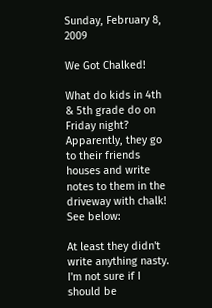Sunday, February 8, 2009

We Got Chalked!

What do kids in 4th & 5th grade do on Friday night? Apparently, they go to their friends houses and write notes to them in the driveway with chalk!
See below:

At least they didn't write anything nasty. I'm not sure if I should be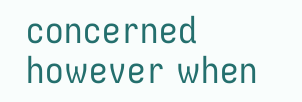concerned however when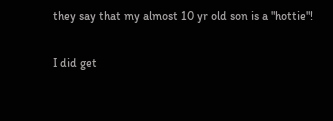they say that my almost 10 yr old son is a "hottie"!

I did get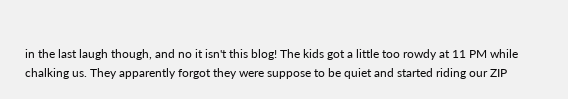in the last laugh though, and no it isn't this blog! The kids got a little too rowdy at 11 PM while chalking us. They apparently forgot they were suppose to be quiet and started riding our ZIP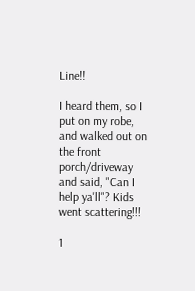Line!!

I heard them, so I put on my robe, and walked out on the front porch/driveway and said, "Can I help ya'll"? Kids went scattering!!!

1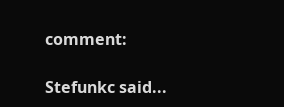comment:

Stefunkc said...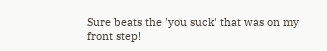Sure beats the 'you suck' that was on my front step!